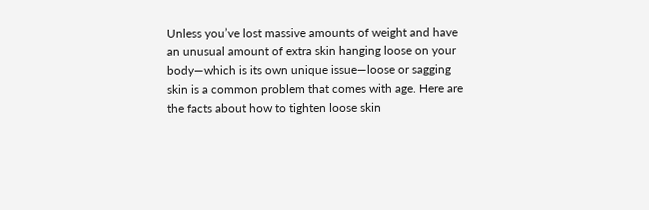Unless you’ve lost massive amounts of weight and have an unusual amount of extra skin hanging loose on your body—which is its own unique issue—loose or sagging skin is a common problem that comes with age. Here are the facts about how to tighten loose skin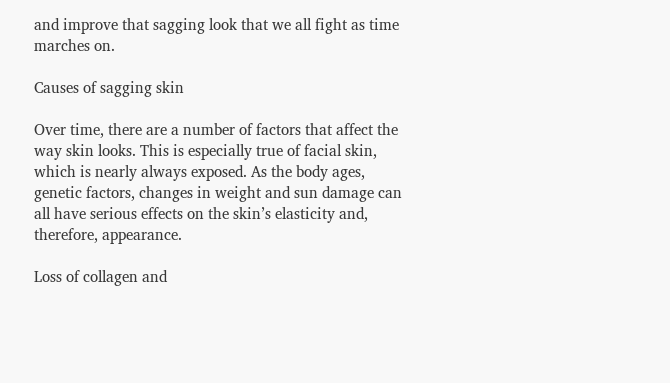and improve that sagging look that we all fight as time marches on.

Causes of sagging skin

Over time, there are a number of factors that affect the way skin looks. This is especially true of facial skin, which is nearly always exposed. As the body ages, genetic factors, changes in weight and sun damage can all have serious effects on the skin’s elasticity and, therefore, appearance.

Loss of collagen and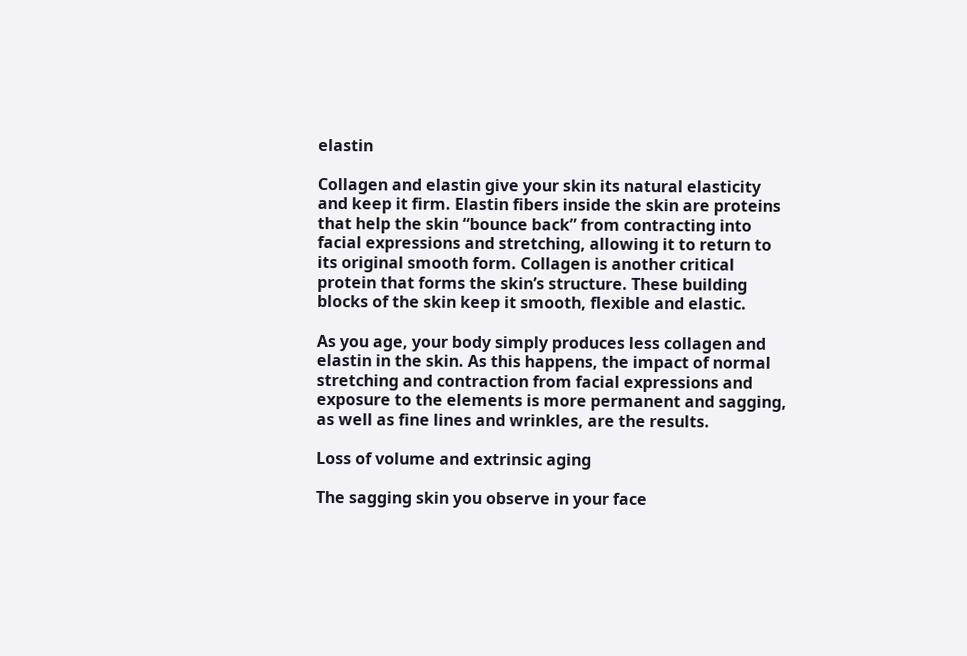elastin

Collagen and elastin give your skin its natural elasticity and keep it firm. Elastin fibers inside the skin are proteins that help the skin “bounce back” from contracting into facial expressions and stretching, allowing it to return to its original smooth form. Collagen is another critical protein that forms the skin’s structure. These building blocks of the skin keep it smooth, flexible and elastic.

As you age, your body simply produces less collagen and elastin in the skin. As this happens, the impact of normal stretching and contraction from facial expressions and exposure to the elements is more permanent and sagging, as well as fine lines and wrinkles, are the results.

Loss of volume and extrinsic aging

The sagging skin you observe in your face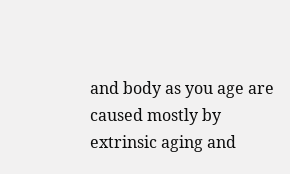and body as you age are caused mostly by extrinsic aging and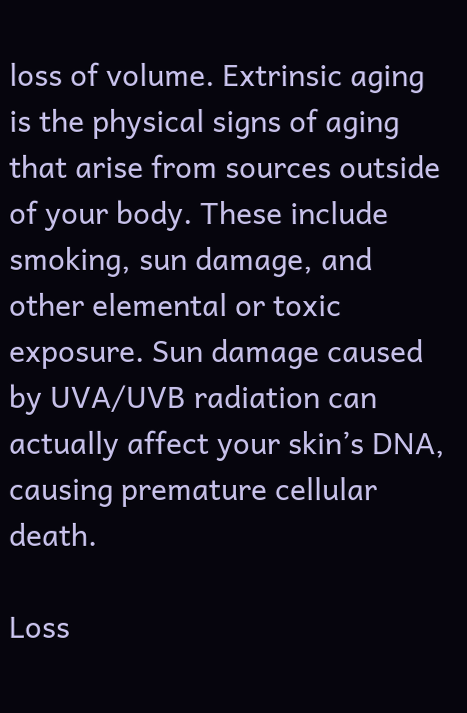loss of volume. Extrinsic aging is the physical signs of aging that arise from sources outside of your body. These include smoking, sun damage, and other elemental or toxic exposure. Sun damage caused by UVA/UVB radiation can actually affect your skin’s DNA, causing premature cellular death.

Loss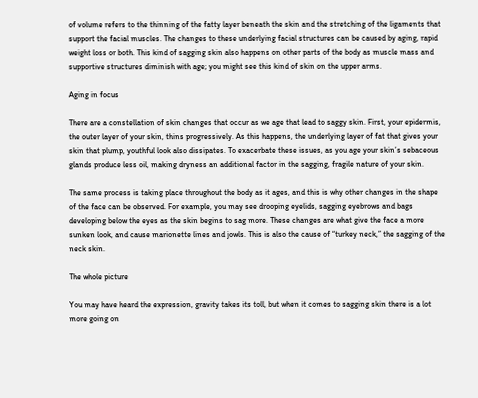of volume refers to the thinning of the fatty layer beneath the skin and the stretching of the ligaments that support the facial muscles. The changes to these underlying facial structures can be caused by aging, rapid weight loss or both. This kind of sagging skin also happens on other parts of the body as muscle mass and supportive structures diminish with age; you might see this kind of skin on the upper arms.

Aging in focus

There are a constellation of skin changes that occur as we age that lead to saggy skin. First, your epidermis, the outer layer of your skin, thins progressively. As this happens, the underlying layer of fat that gives your skin that plump, youthful look also dissipates. To exacerbate these issues, as you age your skin’s sebaceous glands produce less oil, making dryness an additional factor in the sagging, fragile nature of your skin.

The same process is taking place throughout the body as it ages, and this is why other changes in the shape of the face can be observed. For example, you may see drooping eyelids, sagging eyebrows and bags developing below the eyes as the skin begins to sag more. These changes are what give the face a more sunken look, and cause marionette lines and jowls. This is also the cause of “turkey neck,” the sagging of the neck skin.

The whole picture

You may have heard the expression, gravity takes its toll, but when it comes to sagging skin there is a lot more going on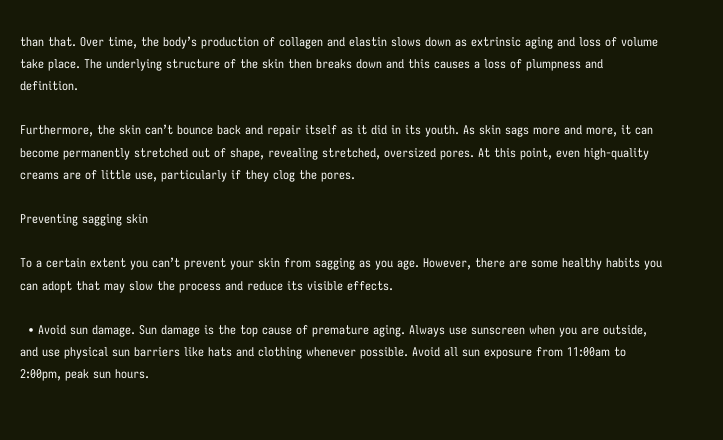than that. Over time, the body’s production of collagen and elastin slows down as extrinsic aging and loss of volume take place. The underlying structure of the skin then breaks down and this causes a loss of plumpness and definition.

Furthermore, the skin can’t bounce back and repair itself as it did in its youth. As skin sags more and more, it can become permanently stretched out of shape, revealing stretched, oversized pores. At this point, even high-quality creams are of little use, particularly if they clog the pores.

Preventing sagging skin

To a certain extent you can’t prevent your skin from sagging as you age. However, there are some healthy habits you can adopt that may slow the process and reduce its visible effects.

  • Avoid sun damage. Sun damage is the top cause of premature aging. Always use sunscreen when you are outside, and use physical sun barriers like hats and clothing whenever possible. Avoid all sun exposure from 11:00am to 2:00pm, peak sun hours.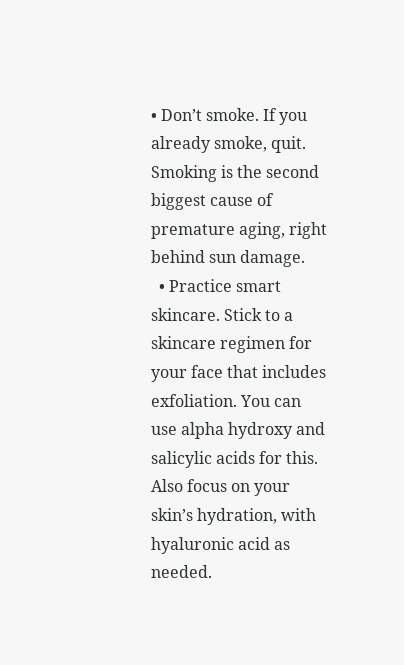• Don’t smoke. If you already smoke, quit. Smoking is the second biggest cause of premature aging, right behind sun damage.
  • Practice smart skincare. Stick to a skincare regimen for your face that includes exfoliation. You can use alpha hydroxy and salicylic acids for this. Also focus on your skin’s hydration, with hyaluronic acid as needed.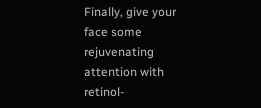Finally, give your face some rejuvenating attention with retinol-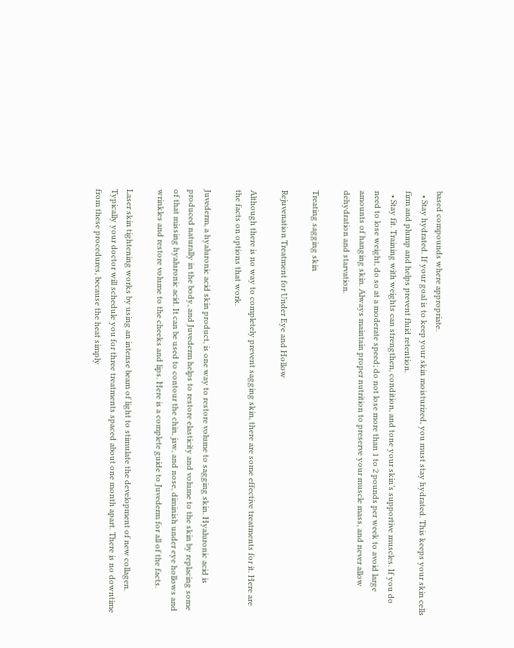based compounds where appropriate.
  • Stay hydrated. If your goal is to keep your skin moisturized, you must stay hydrated. This keeps your skin cells firm and plump and helps prevent fluid retention.
  • Stay fit. Training with weights can strengthen, condition, and tone your skin’s supportive muscles. If you do need to lose weight, do so at a moderate speed; do not lose more than 1 to 2 pounds per week to avoid large amounts of hanging skin. Always maintain proper nutrition to preserve your muscle mass, and never allow dehydration and starvation.

Treating sagging skin

Rejuvenation Treatment for Under Eye and Hollow

Although there is no way to completely prevent sagging skin, there are some effective treatments for it. Here are the facts on options that work.

Juvederm, a hyaluronic acid skin product, is one way to restore volume to sagging skin. Hyaluronic acid is produced naturally in the body, and Juvederm helps to restore elasticity and volume to the skin by replacing some of that missing hyaluronic acid. It can be used to contour the chin, jaw, and nose, diminish under eye hollows and wrinkles and restore volume to the cheeks and lips. Here is a complete guide to Juvederm for all of the facts.

Laser skin tightening works by using an intense beam of light to stimulate the development of new collagen. Typically your doctor will schedule you for three treatments spaced about one month apart. There is no downtime from these procedures, because the heat simply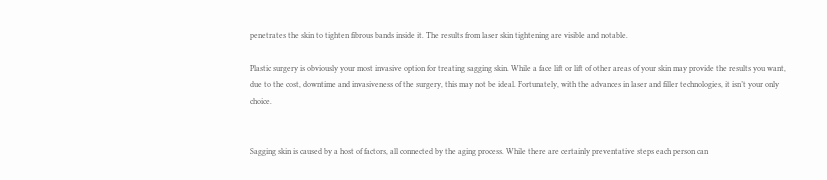penetrates the skin to tighten fibrous bands inside it. The results from laser skin tightening are visible and notable.

Plastic surgery is obviously your most invasive option for treating sagging skin. While a face lift or lift of other areas of your skin may provide the results you want, due to the cost, downtime and invasiveness of the surgery, this may not be ideal. Fortunately, with the advances in laser and filler technologies, it isn’t your only choice.


Sagging skin is caused by a host of factors, all connected by the aging process. While there are certainly preventative steps each person can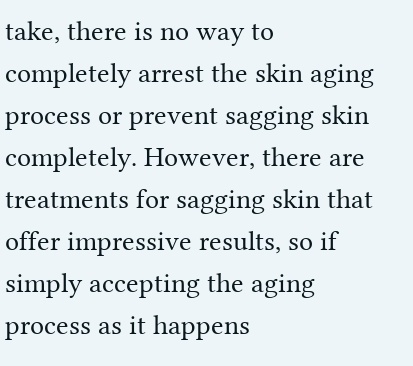take, there is no way to completely arrest the skin aging process or prevent sagging skin completely. However, there are treatments for sagging skin that offer impressive results, so if simply accepting the aging process as it happens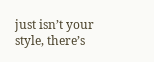just isn’t your style, there’s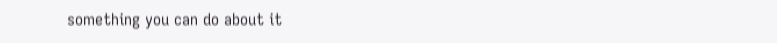something you can do about it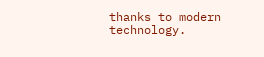thanks to modern technology.